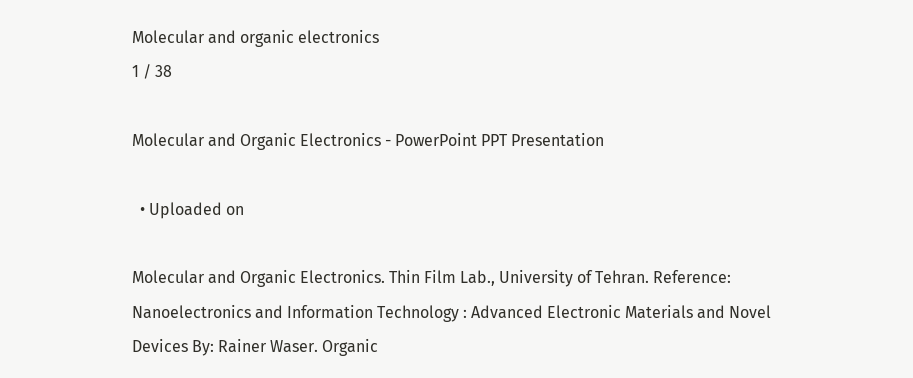Molecular and organic electronics
1 / 38

Molecular and Organic Electronics - PowerPoint PPT Presentation

  • Uploaded on

Molecular and Organic Electronics. Thin Film Lab., University of Tehran. Reference: Nanoelectronics and Information Technology : Advanced Electronic Materials and Novel Devices By: Rainer Waser. Organic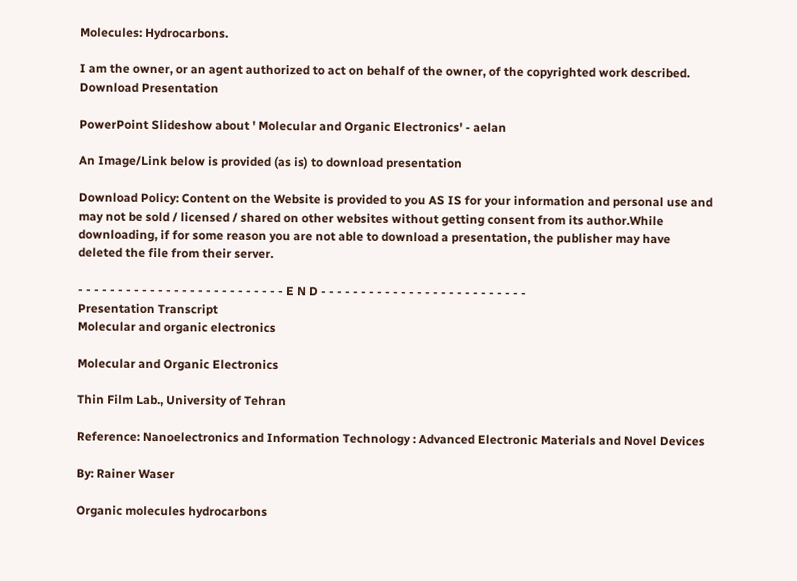Molecules: Hydrocarbons.

I am the owner, or an agent authorized to act on behalf of the owner, of the copyrighted work described.
Download Presentation

PowerPoint Slideshow about ' Molecular and Organic Electronics' - aelan

An Image/Link below is provided (as is) to download presentation

Download Policy: Content on the Website is provided to you AS IS for your information and personal use and may not be sold / licensed / shared on other websites without getting consent from its author.While downloading, if for some reason you are not able to download a presentation, the publisher may have deleted the file from their server.

- - - - - - - - - - - - - - - - - - - - - - - - - - E N D - - - - - - - - - - - - - - - - - - - - - - - - - -
Presentation Transcript
Molecular and organic electronics

Molecular and Organic Electronics

Thin Film Lab., University of Tehran

Reference: Nanoelectronics and Information Technology : Advanced Electronic Materials and Novel Devices

By: Rainer Waser

Organic molecules hydrocarbons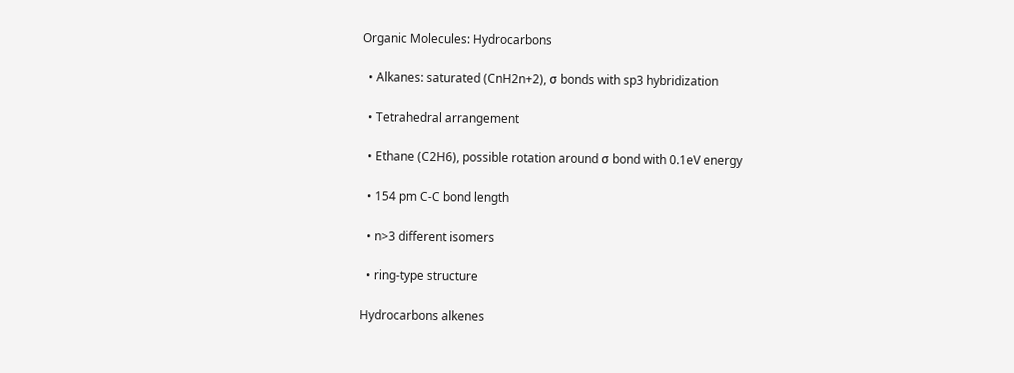Organic Molecules: Hydrocarbons

  • Alkanes: saturated (CnH2n+2), σ bonds with sp3 hybridization

  • Tetrahedral arrangement

  • Ethane (C2H6), possible rotation around σ bond with 0.1eV energy

  • 154 pm C-C bond length

  • n>3 different isomers

  • ring-type structure

Hydrocarbons alkenes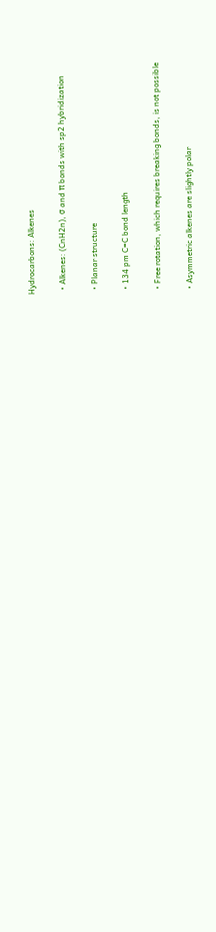Hydrocarbons: Alkenes

  • Alkenes: (CnH2n), σ and π bonds with sp2 hybridization

  • Planar structure

  • 134 pm C=C bond length

  • Free rotation, which requires breaking bonds, is not possible

  • Asymmetric alkenes are slightly polar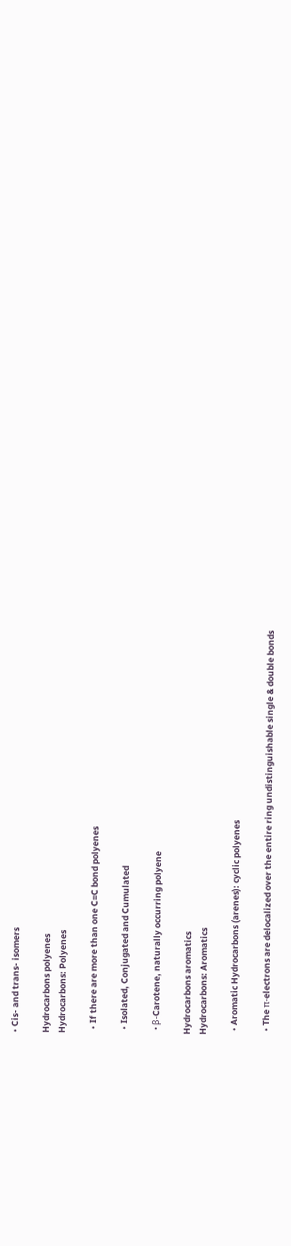• Cis- and trans- isomers

Hydrocarbons polyenes
Hydrocarbons: Polyenes

  • If there are more than one C=C bond polyenes

  • Isolated, Conjugated and Cumulated

  • β-Carotene, naturally occurring polyene

Hydrocarbons aromatics
Hydrocarbons: Aromatics

  • Aromatic Hydrocarbons (arenes): cyclic polyenes

  • The π-electrons are delocalized over the entire ring undistinguishable single & double bonds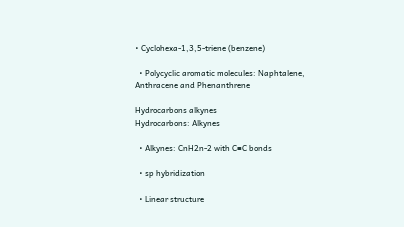• Cyclohexa-1,3,5-triene (benzene)

  • Polycyclic aromatic molecules: Naphtalene, Anthracene and Phenanthrene

Hydrocarbons alkynes
Hydrocarbons: Alkynes

  • Alkynes: CnH2n-2 with C≡C bonds

  • sp hybridization

  • Linear structure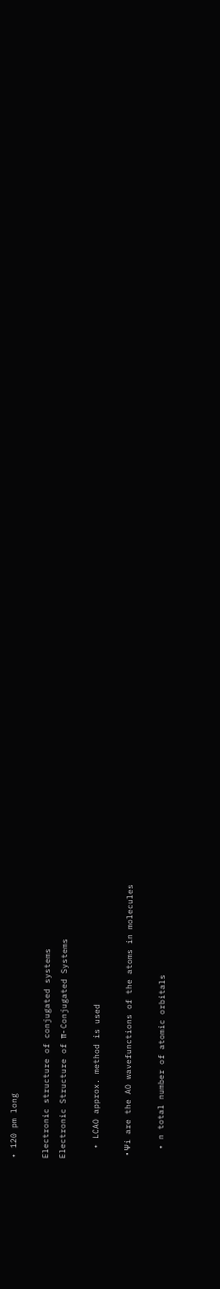• 120 pm long

Electronic structure of conjugated systems
Electronic Structure of π- Conjugated Systems

  • LCAO approx. method is used

  • Ψi are the AO wavefunctions of the atoms in molecules

  • n total number of atomic orbitals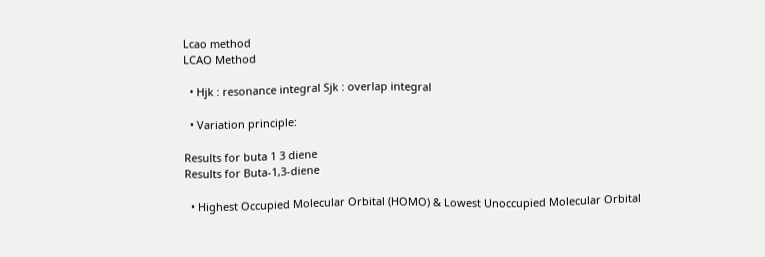Lcao method
LCAO Method

  • Hjk : resonance integral Sjk : overlap integral

  • Variation principle:

Results for buta 1 3 diene
Results for Buta-1,3-diene

  • Highest Occupied Molecular Orbital (HOMO) & Lowest Unoccupied Molecular Orbital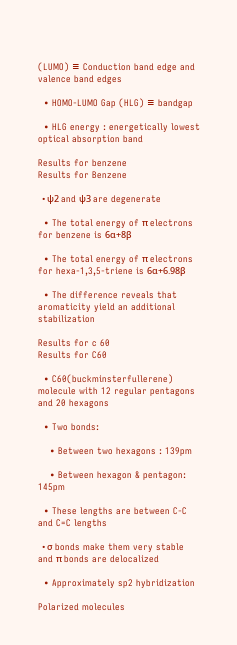(LUMO) ≡ Conduction band edge and valence band edges

  • HOMO-LUMO Gap (HLG) ≡ bandgap

  • HLG energy : energetically lowest optical absorption band

Results for benzene
Results for Benzene

  • ψ2 and ψ3 are degenerate

  • The total energy of π electrons for benzene is 6α+8β

  • The total energy of π electrons for hexa-1,3,5-triene is 6α+6.98β

  • The difference reveals that aromaticity yield an additional stabilization

Results for c 60
Results for C60

  • C60(buckminsterfullerene) molecule with 12 regular pentagons and 20 hexagons

  • Two bonds:

    • Between two hexagons : 139pm

    • Between hexagon & pentagon: 145pm

  • These lengths are between C-C and C=C lengths

  • σ bonds make them very stable and π bonds are delocalized

  • Approximately sp2 hybridization

Polarized molecules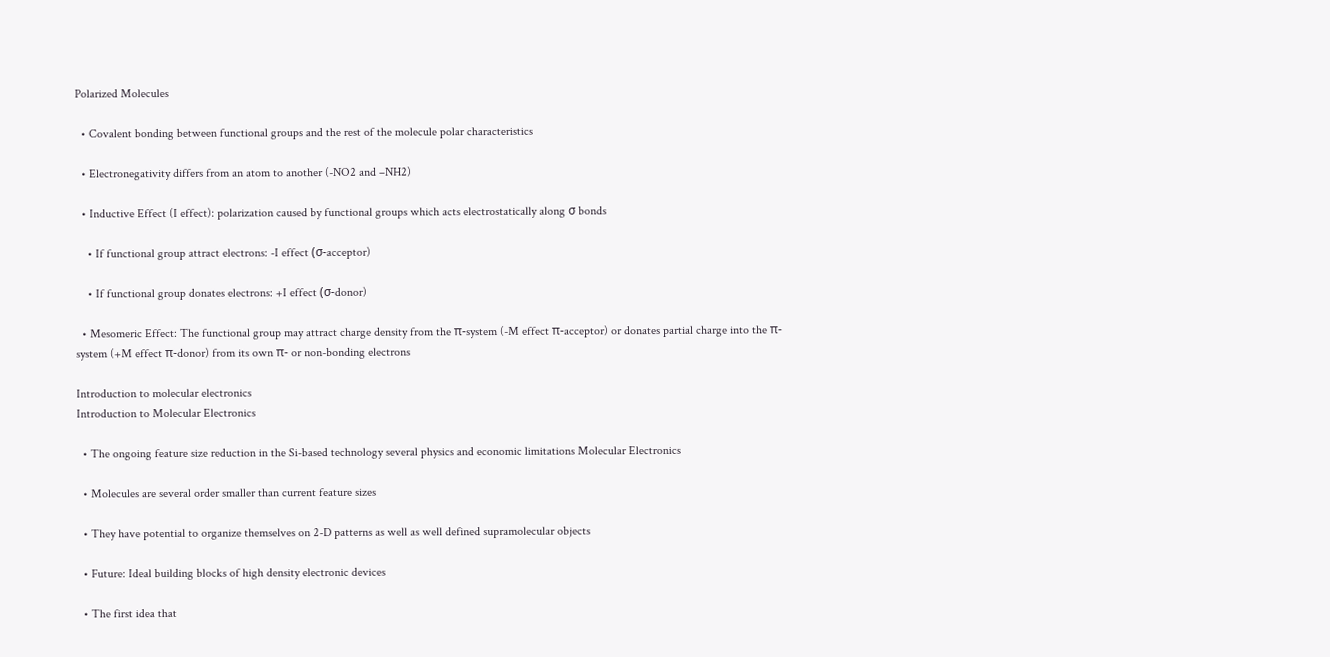Polarized Molecules

  • Covalent bonding between functional groups and the rest of the molecule polar characteristics

  • Electronegativity differs from an atom to another (-NO2 and –NH2)

  • Inductive Effect (I effect): polarization caused by functional groups which acts electrostatically along σ bonds

    • If functional group attract electrons: -I effect (σ-acceptor)

    • If functional group donates electrons: +I effect (σ-donor)

  • Mesomeric Effect: The functional group may attract charge density from the π-system (-M effect π-acceptor) or donates partial charge into the π-system (+M effect π-donor) from its own π- or non-bonding electrons

Introduction to molecular electronics
Introduction to Molecular Electronics

  • The ongoing feature size reduction in the Si-based technology several physics and economic limitations Molecular Electronics

  • Molecules are several order smaller than current feature sizes

  • They have potential to organize themselves on 2-D patterns as well as well defined supramolecular objects

  • Future: Ideal building blocks of high density electronic devices

  • The first idea that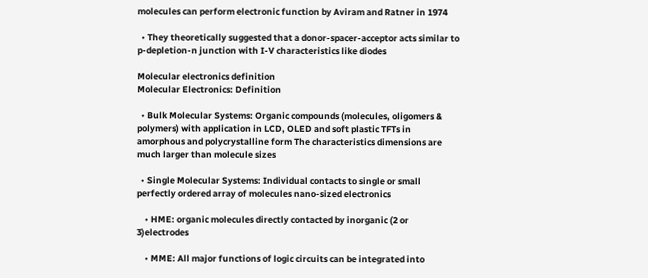molecules can perform electronic function by Aviram and Ratner in 1974

  • They theoretically suggested that a donor-spacer-acceptor acts similar to p-depletion-n junction with I-V characteristics like diodes

Molecular electronics definition
Molecular Electronics: Definition

  • Bulk Molecular Systems: Organic compounds (molecules, oligomers & polymers) with application in LCD, OLED and soft plastic TFTs in amorphous and polycrystalline form The characteristics dimensions are much larger than molecule sizes

  • Single Molecular Systems: Individual contacts to single or small perfectly ordered array of molecules nano-sized electronics

    • HME: organic molecules directly contacted by inorganic (2 or 3)electrodes

    • MME: All major functions of logic circuits can be integrated into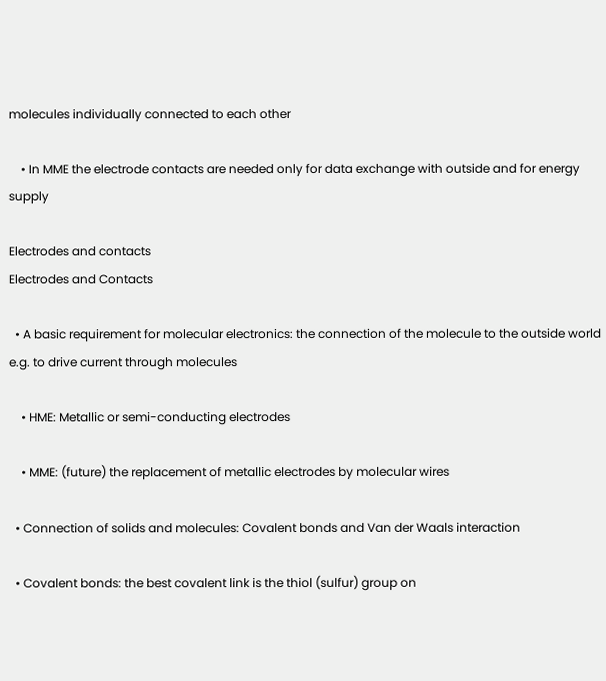molecules individually connected to each other

    • In MME the electrode contacts are needed only for data exchange with outside and for energy supply

Electrodes and contacts
Electrodes and Contacts

  • A basic requirement for molecular electronics: the connection of the molecule to the outside world e.g. to drive current through molecules

    • HME: Metallic or semi-conducting electrodes

    • MME: (future) the replacement of metallic electrodes by molecular wires

  • Connection of solids and molecules: Covalent bonds and Van der Waals interaction

  • Covalent bonds: the best covalent link is the thiol (sulfur) group on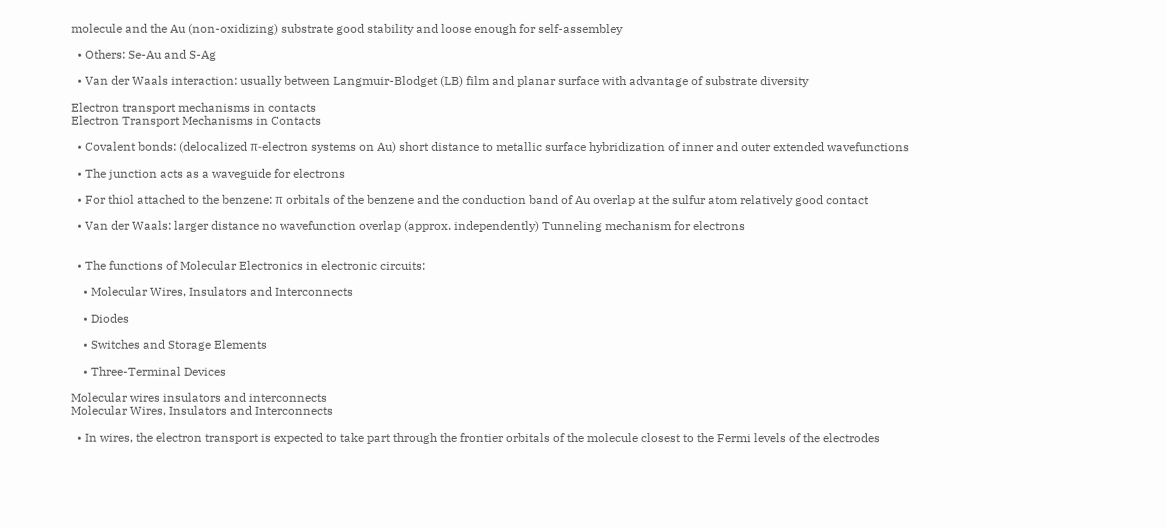molecule and the Au (non-oxidizing) substrate good stability and loose enough for self-assembley

  • Others: Se-Au and S-Ag

  • Van der Waals interaction: usually between Langmuir-Blodget (LB) film and planar surface with advantage of substrate diversity

Electron transport mechanisms in contacts
Electron Transport Mechanisms in Contacts

  • Covalent bonds: (delocalized π-electron systems on Au) short distance to metallic surface hybridization of inner and outer extended wavefunctions

  • The junction acts as a waveguide for electrons

  • For thiol attached to the benzene: π orbitals of the benzene and the conduction band of Au overlap at the sulfur atom relatively good contact

  • Van der Waals: larger distance no wavefunction overlap (approx. independently) Tunneling mechanism for electrons


  • The functions of Molecular Electronics in electronic circuits:

    • Molecular Wires, Insulators and Interconnects

    • Diodes

    • Switches and Storage Elements

    • Three-Terminal Devices

Molecular wires insulators and interconnects
Molecular Wires, Insulators and Interconnects

  • In wires, the electron transport is expected to take part through the frontier orbitals of the molecule closest to the Fermi levels of the electrodes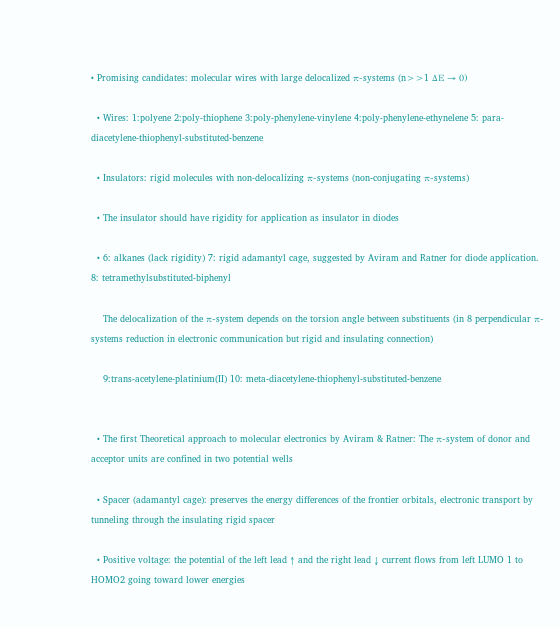• Promising candidates: molecular wires with large delocalized π-systems (n>>1 ΔE → 0)

  • Wires: 1:polyene 2:poly-thiophene 3:poly-phenylene-vinylene 4:poly-phenylene-ethynelene 5: para-diacetylene-thiophenyl-substituted-benzene

  • Insulators: rigid molecules with non-delocalizing π-systems (non-conjugating π-systems)

  • The insulator should have rigidity for application as insulator in diodes

  • 6: alkanes (lack rigidity) 7: rigid adamantyl cage, suggested by Aviram and Ratner for diode application. 8: tetramethylsubstituted-biphenyl

    The delocalization of the π-system depends on the torsion angle between substituents (in 8 perpendicular π-systems reduction in electronic communication but rigid and insulating connection)

    9:trans-acetylene-platinium(II) 10: meta-diacetylene-thiophenyl-substituted-benzene


  • The first Theoretical approach to molecular electronics by Aviram & Ratner: The π-system of donor and acceptor units are confined in two potential wells

  • Spacer (adamantyl cage): preserves the energy differences of the frontier orbitals, electronic transport by tunneling through the insulating rigid spacer

  • Positive voltage: the potential of the left lead ↑ and the right lead ↓ current flows from left LUMO 1 to HOMO2 going toward lower energies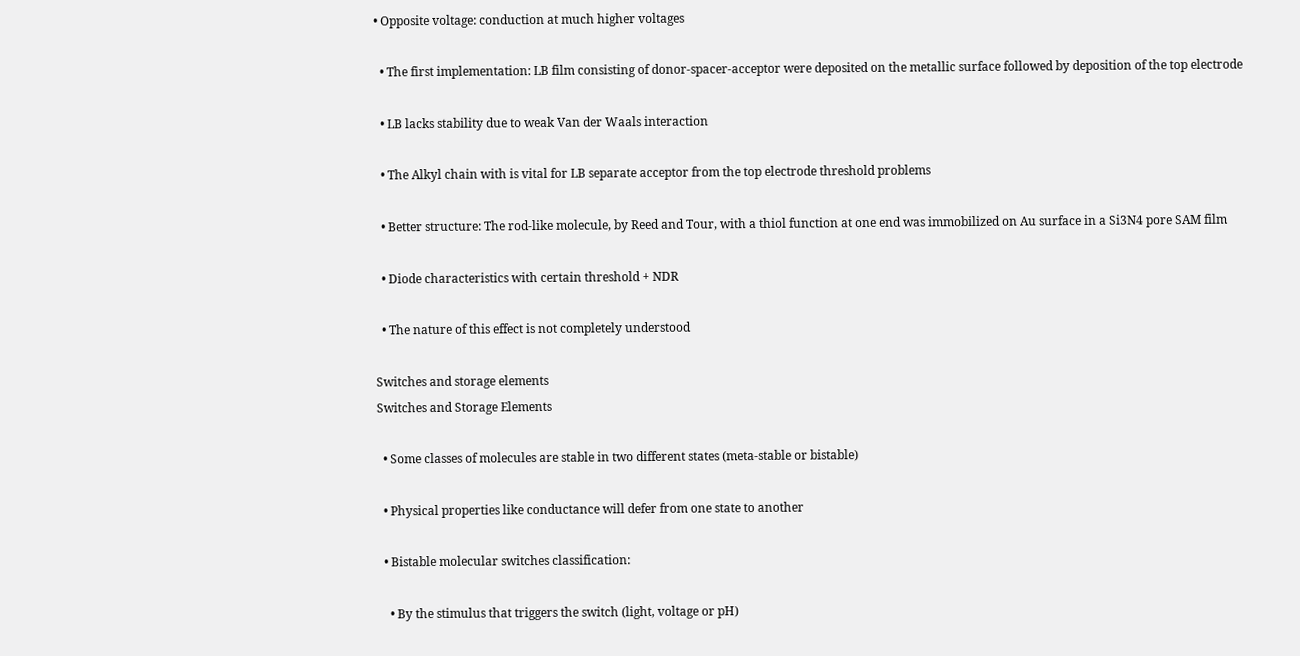• Opposite voltage: conduction at much higher voltages

  • The first implementation: LB film consisting of donor-spacer-acceptor were deposited on the metallic surface followed by deposition of the top electrode

  • LB lacks stability due to weak Van der Waals interaction

  • The Alkyl chain with is vital for LB separate acceptor from the top electrode threshold problems

  • Better structure: The rod-like molecule, by Reed and Tour, with a thiol function at one end was immobilized on Au surface in a Si3N4 pore SAM film

  • Diode characteristics with certain threshold + NDR

  • The nature of this effect is not completely understood

Switches and storage elements
Switches and Storage Elements

  • Some classes of molecules are stable in two different states (meta-stable or bistable)

  • Physical properties like conductance will defer from one state to another

  • Bistable molecular switches classification:

    • By the stimulus that triggers the switch (light, voltage or pH)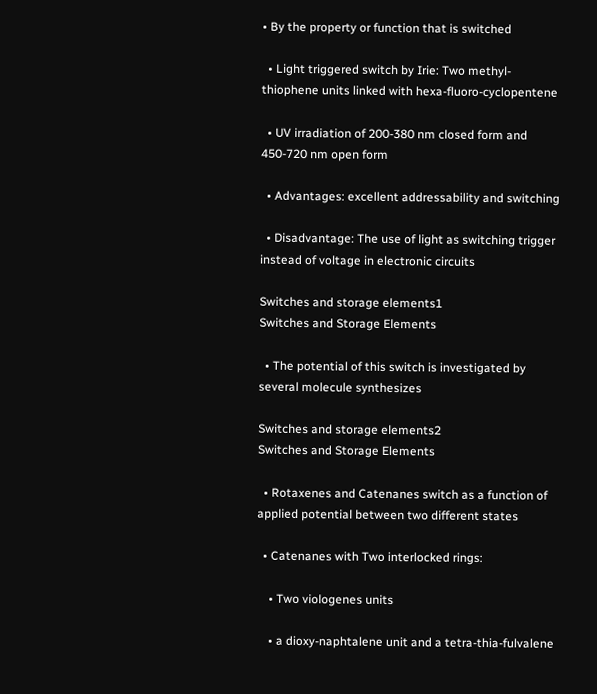• By the property or function that is switched

  • Light triggered switch by Irie: Two methyl-thiophene units linked with hexa-fluoro-cyclopentene

  • UV irradiation of 200-380 nm closed form and 450-720 nm open form

  • Advantages: excellent addressability and switching

  • Disadvantage: The use of light as switching trigger instead of voltage in electronic circuits

Switches and storage elements1
Switches and Storage Elements

  • The potential of this switch is investigated by several molecule synthesizes

Switches and storage elements2
Switches and Storage Elements

  • Rotaxenes and Catenanes switch as a function of applied potential between two different states

  • Catenanes with Two interlocked rings:

    • Two viologenes units

    • a dioxy-naphtalene unit and a tetra-thia-fulvalene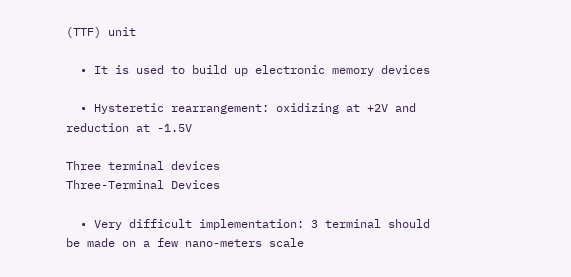(TTF) unit

  • It is used to build up electronic memory devices

  • Hysteretic rearrangement: oxidizing at +2V and reduction at -1.5V

Three terminal devices
Three-Terminal Devices

  • Very difficult implementation: 3 terminal should be made on a few nano-meters scale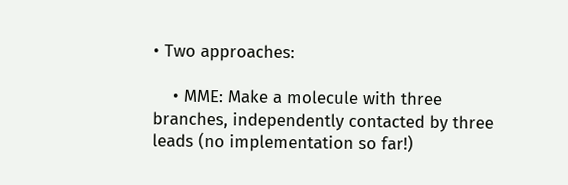• Two approaches:

    • MME: Make a molecule with three branches, independently contacted by three leads (no implementation so far!)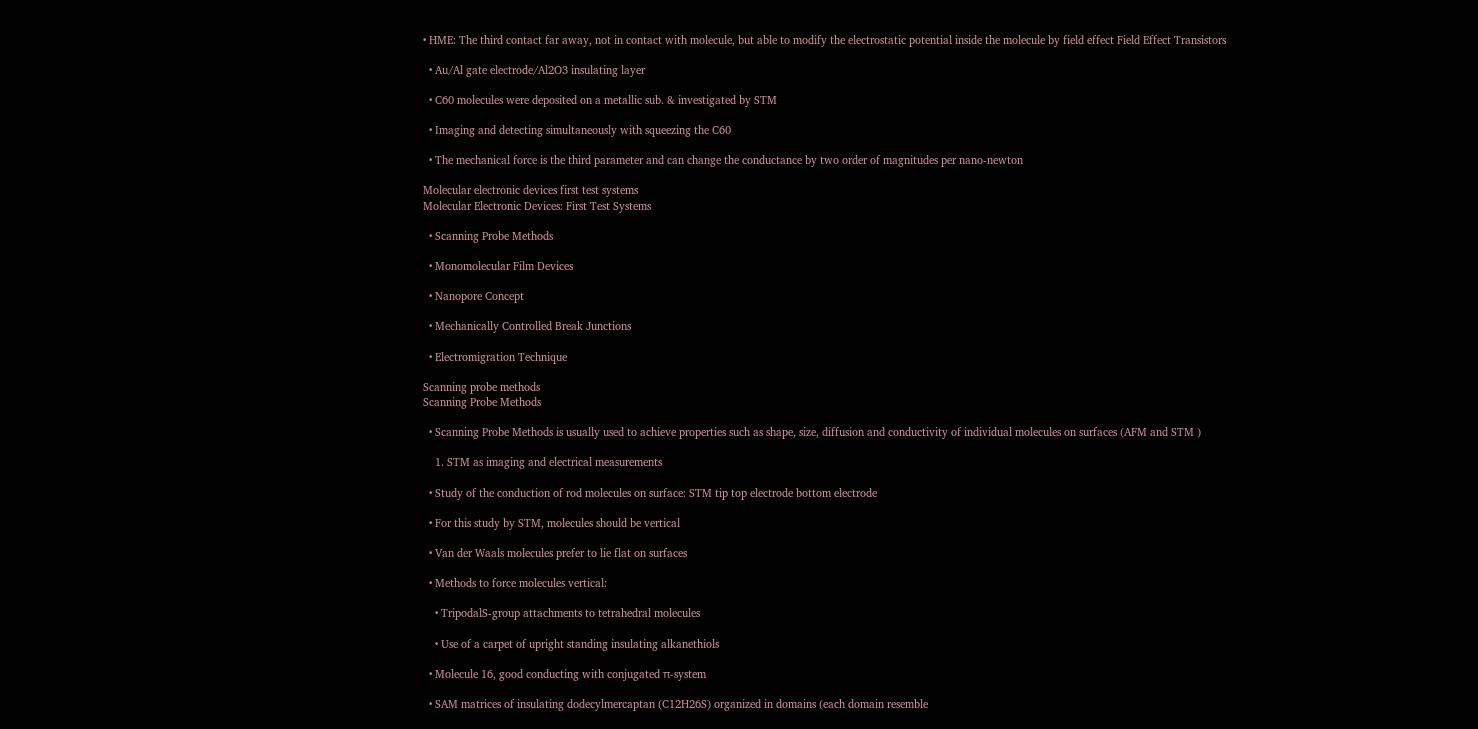• HME: The third contact far away, not in contact with molecule, but able to modify the electrostatic potential inside the molecule by field effect Field Effect Transistors

  • Au/Al gate electrode/Al2O3 insulating layer

  • C60 molecules were deposited on a metallic sub. & investigated by STM

  • Imaging and detecting simultaneously with squeezing the C60

  • The mechanical force is the third parameter and can change the conductance by two order of magnitudes per nano-newton

Molecular electronic devices first test systems
Molecular Electronic Devices: First Test Systems

  • Scanning Probe Methods

  • Monomolecular Film Devices

  • Nanopore Concept

  • Mechanically Controlled Break Junctions

  • Electromigration Technique

Scanning probe methods
Scanning Probe Methods

  • Scanning Probe Methods is usually used to achieve properties such as shape, size, diffusion and conductivity of individual molecules on surfaces (AFM and STM )

    1. STM as imaging and electrical measurements

  • Study of the conduction of rod molecules on surface: STM tip top electrode bottom electrode

  • For this study by STM, molecules should be vertical

  • Van der Waals molecules prefer to lie flat on surfaces

  • Methods to force molecules vertical:

    • TripodalS-group attachments to tetrahedral molecules

    • Use of a carpet of upright standing insulating alkanethiols

  • Molecule 16, good conducting with conjugated π-system

  • SAM matrices of insulating dodecylmercaptan (C12H26S) organized in domains (each domain resemble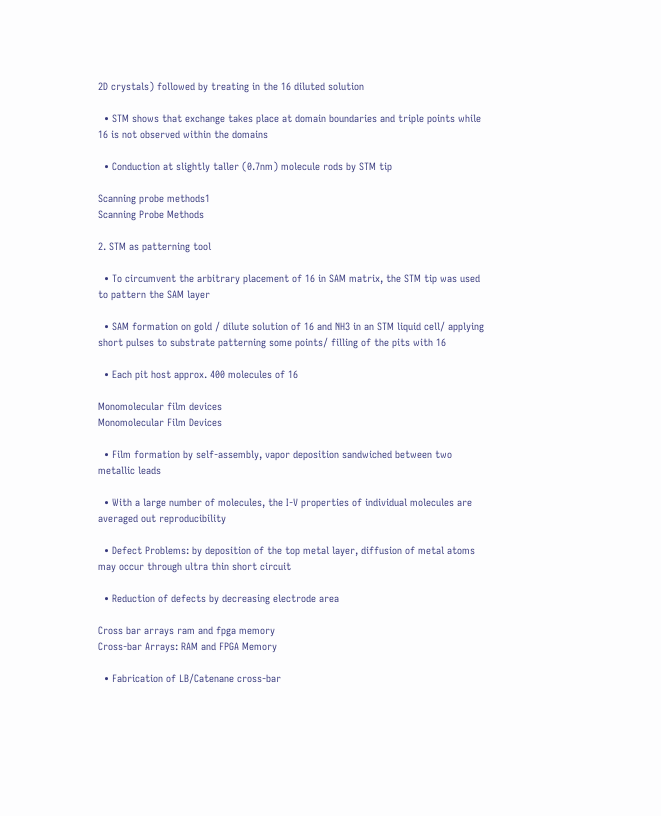2D crystals) followed by treating in the 16 diluted solution

  • STM shows that exchange takes place at domain boundaries and triple points while 16 is not observed within the domains

  • Conduction at slightly taller (0.7nm) molecule rods by STM tip

Scanning probe methods1
Scanning Probe Methods

2. STM as patterning tool

  • To circumvent the arbitrary placement of 16 in SAM matrix, the STM tip was used to pattern the SAM layer

  • SAM formation on gold / dilute solution of 16 and NH3 in an STM liquid cell/ applying short pulses to substrate patterning some points/ filling of the pits with 16

  • Each pit host approx. 400 molecules of 16

Monomolecular film devices
Monomolecular Film Devices

  • Film formation by self-assembly, vapor deposition sandwiched between two metallic leads

  • With a large number of molecules, the I-V properties of individual molecules are averaged out reproducibility

  • Defect Problems: by deposition of the top metal layer, diffusion of metal atoms may occur through ultra thin short circuit

  • Reduction of defects by decreasing electrode area

Cross bar arrays ram and fpga memory
Cross-bar Arrays: RAM and FPGA Memory

  • Fabrication of LB/Catenane cross-bar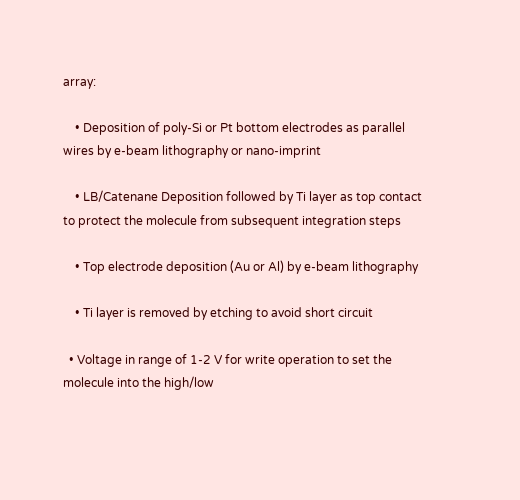array:

    • Deposition of poly-Si or Pt bottom electrodes as parallel wires by e-beam lithography or nano-imprint

    • LB/Catenane Deposition followed by Ti layer as top contact to protect the molecule from subsequent integration steps

    • Top electrode deposition (Au or Al) by e-beam lithography

    • Ti layer is removed by etching to avoid short circuit

  • Voltage in range of 1-2 V for write operation to set the molecule into the high/low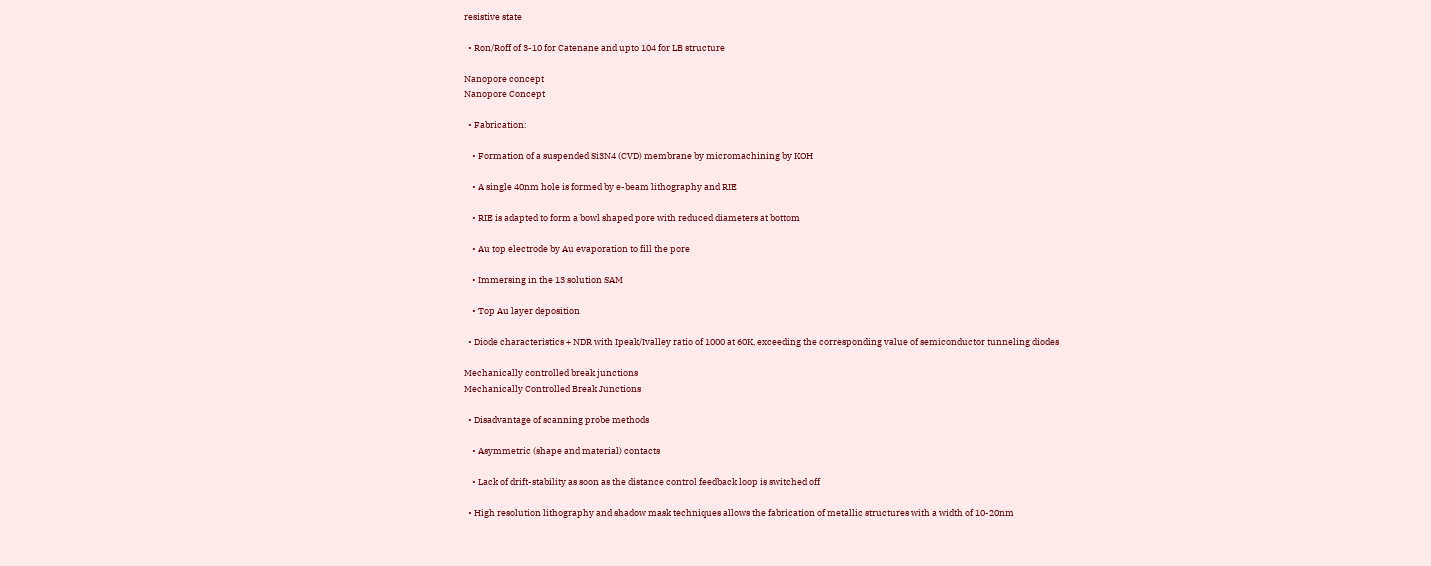resistive state

  • Ron/Roff of 3-10 for Catenane and upto 104 for LB structure

Nanopore concept
Nanopore Concept

  • Fabrication:

    • Formation of a suspended Si3N4 (CVD) membrane by micromachining by KOH

    • A single 40nm hole is formed by e-beam lithography and RIE

    • RIE is adapted to form a bowl shaped pore with reduced diameters at bottom

    • Au top electrode by Au evaporation to fill the pore

    • Immersing in the 13 solution SAM

    • Top Au layer deposition

  • Diode characteristics + NDR with Ipeak/Ivalley ratio of 1000 at 60K, exceeding the corresponding value of semiconductor tunneling diodes

Mechanically controlled break junctions
Mechanically Controlled Break Junctions

  • Disadvantage of scanning probe methods

    • Asymmetric (shape and material) contacts

    • Lack of drift-stability as soon as the distance control feedback loop is switched off

  • High resolution lithography and shadow mask techniques allows the fabrication of metallic structures with a width of 10-20nm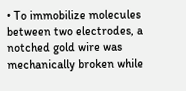• To immobilize molecules between two electrodes, a notched gold wire was mechanically broken while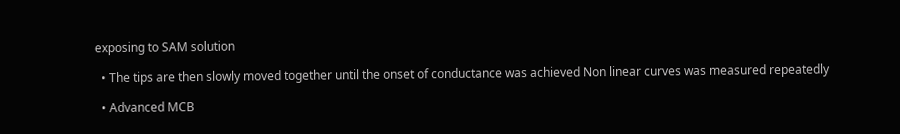exposing to SAM solution

  • The tips are then slowly moved together until the onset of conductance was achieved Non linear curves was measured repeatedly

  • Advanced MCB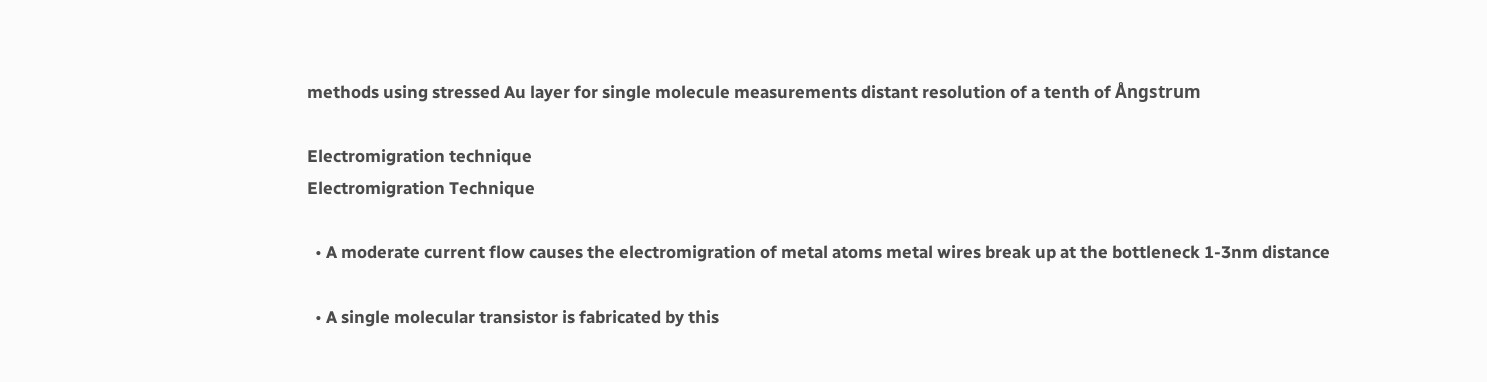methods using stressed Au layer for single molecule measurements distant resolution of a tenth of Ångstrum

Electromigration technique
Electromigration Technique

  • A moderate current flow causes the electromigration of metal atoms metal wires break up at the bottleneck 1-3nm distance

  • A single molecular transistor is fabricated by this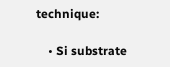technique:

    • Si substrate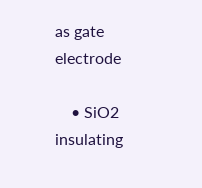as gate electrode

    • SiO2 insulating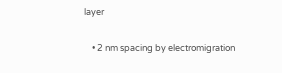layer

    • 2 nm spacing by electromigration